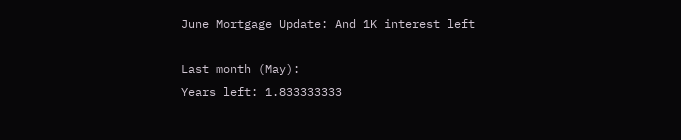June Mortgage Update: And 1K interest left

Last month (May):
Years left: 1.833333333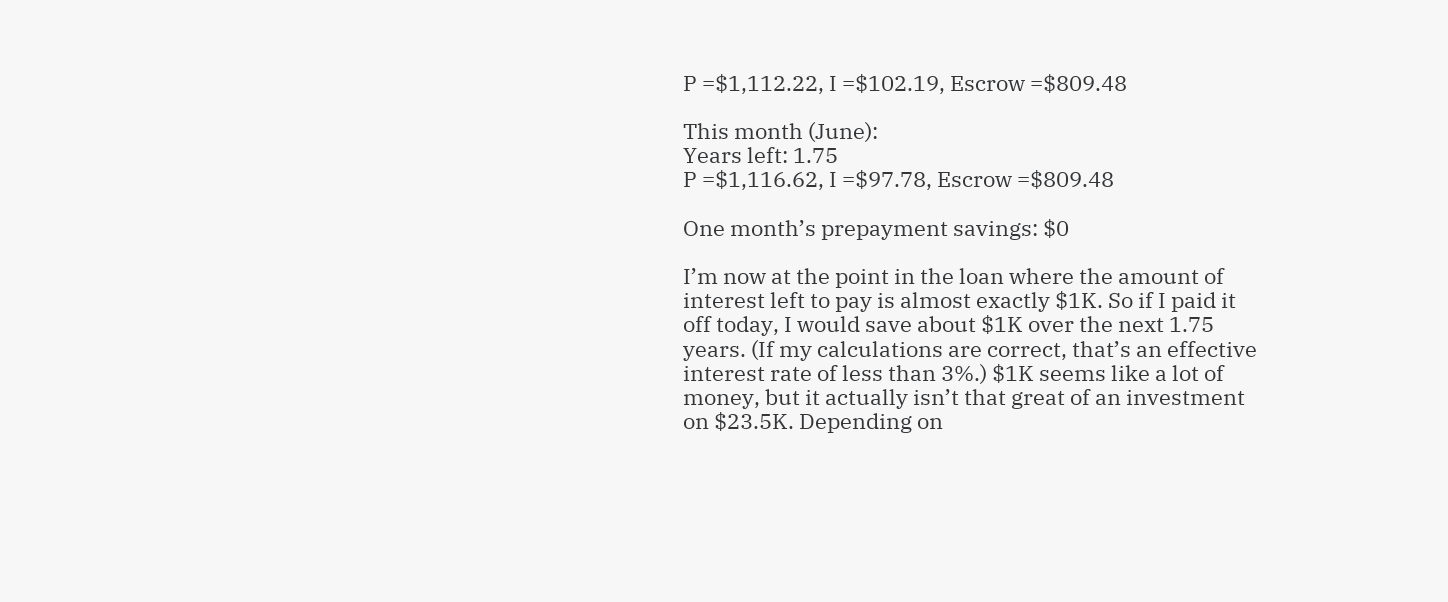P =$1,112.22, I =$102.19, Escrow =$809.48

This month (June):
Years left: 1.75
P =$1,116.62, I =$97.78, Escrow =$809.48

One month’s prepayment savings: $0

I’m now at the point in the loan where the amount of interest left to pay is almost exactly $1K. So if I paid it off today, I would save about $1K over the next 1.75 years. (If my calculations are correct, that’s an effective interest rate of less than 3%.) $1K seems like a lot of money, but it actually isn’t that great of an investment on $23.5K. Depending on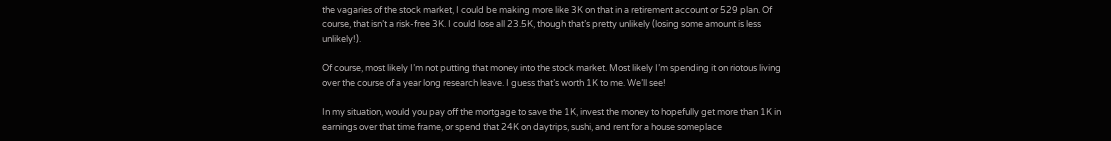the vagaries of the stock market, I could be making more like 3K on that in a retirement account or 529 plan. Of course, that isn’t a risk-free 3K. I could lose all 23.5K, though that’s pretty unlikely (losing some amount is less unlikely!).

Of course, most likely I’m not putting that money into the stock market. Most likely I’m spending it on riotous living over the course of a year long research leave. I guess that’s worth 1K to me. We’ll see!

In my situation, would you pay off the mortgage to save the 1K, invest the money to hopefully get more than 1K in earnings over that time frame, or spend that 24K on daytrips, sushi, and rent for a house someplace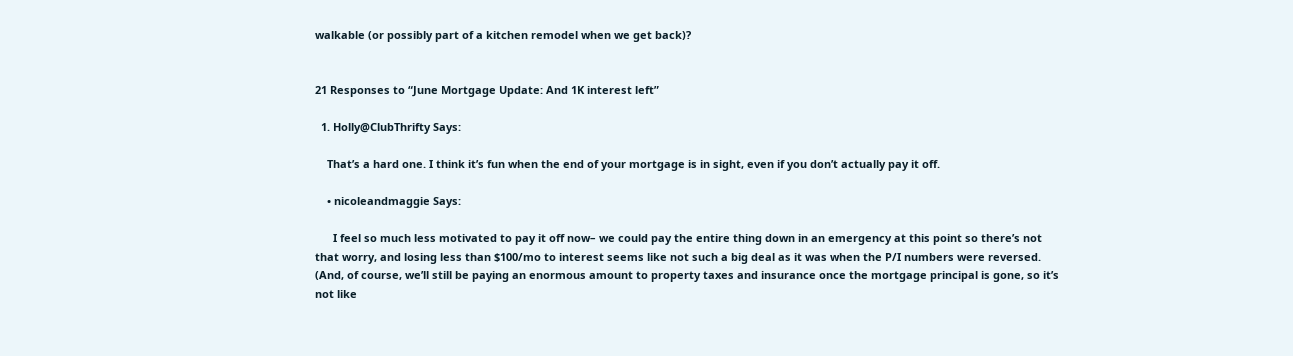walkable (or possibly part of a kitchen remodel when we get back)?


21 Responses to “June Mortgage Update: And 1K interest left”

  1. Holly@ClubThrifty Says:

    That’s a hard one. I think it’s fun when the end of your mortgage is in sight, even if you don’t actually pay it off.

    • nicoleandmaggie Says:

      I feel so much less motivated to pay it off now– we could pay the entire thing down in an emergency at this point so there’s not that worry, and losing less than $100/mo to interest seems like not such a big deal as it was when the P/I numbers were reversed. (And, of course, we’ll still be paying an enormous amount to property taxes and insurance once the mortgage principal is gone, so it’s not like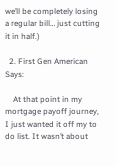we’ll be completely losing a regular bill… just cutting it in half.)

  2. First Gen American Says:

    At that point in my mortgage payoff journey, I just wanted it off my to do list. It wasn’t about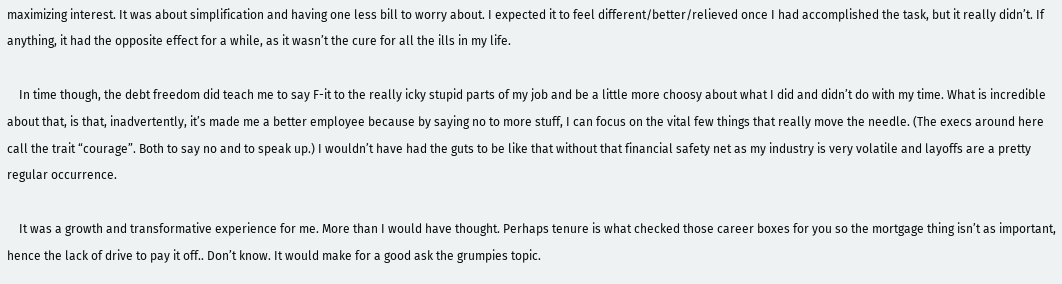maximizing interest. It was about simplification and having one less bill to worry about. I expected it to feel different/better/relieved once I had accomplished the task, but it really didn’t. If anything, it had the opposite effect for a while, as it wasn’t the cure for all the ills in my life.

    In time though, the debt freedom did teach me to say F-it to the really icky stupid parts of my job and be a little more choosy about what I did and didn’t do with my time. What is incredible about that, is that, inadvertently, it’s made me a better employee because by saying no to more stuff, I can focus on the vital few things that really move the needle. (The execs around here call the trait “courage”. Both to say no and to speak up.) I wouldn’t have had the guts to be like that without that financial safety net as my industry is very volatile and layoffs are a pretty regular occurrence.

    It was a growth and transformative experience for me. More than I would have thought. Perhaps tenure is what checked those career boxes for you so the mortgage thing isn’t as important, hence the lack of drive to pay it off.. Don’t know. It would make for a good ask the grumpies topic.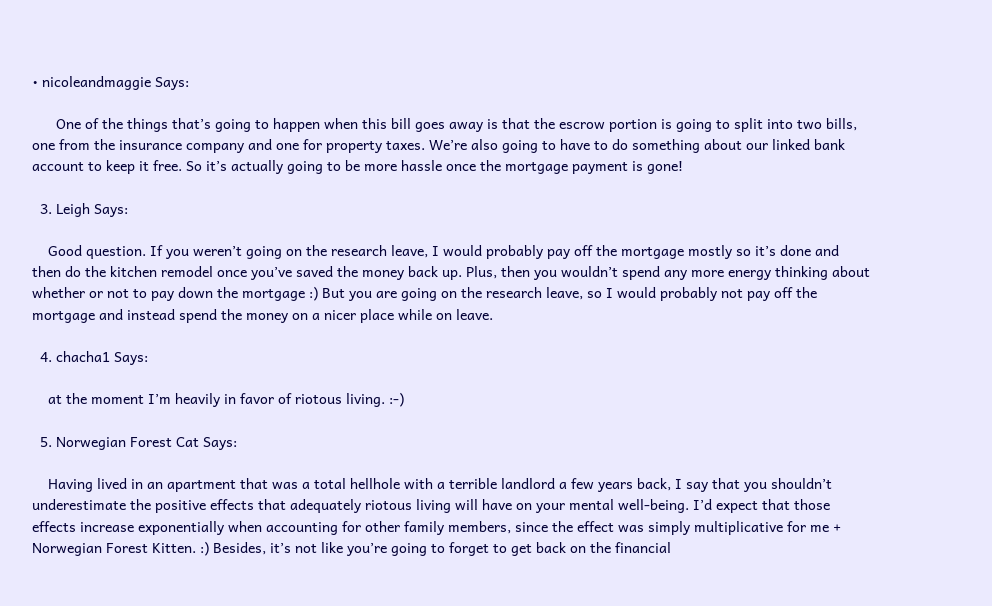• nicoleandmaggie Says:

      One of the things that’s going to happen when this bill goes away is that the escrow portion is going to split into two bills, one from the insurance company and one for property taxes. We’re also going to have to do something about our linked bank account to keep it free. So it’s actually going to be more hassle once the mortgage payment is gone!

  3. Leigh Says:

    Good question. If you weren’t going on the research leave, I would probably pay off the mortgage mostly so it’s done and then do the kitchen remodel once you’ve saved the money back up. Plus, then you wouldn’t spend any more energy thinking about whether or not to pay down the mortgage :) But you are going on the research leave, so I would probably not pay off the mortgage and instead spend the money on a nicer place while on leave.

  4. chacha1 Says:

    at the moment I’m heavily in favor of riotous living. :-)

  5. Norwegian Forest Cat Says:

    Having lived in an apartment that was a total hellhole with a terrible landlord a few years back, I say that you shouldn’t underestimate the positive effects that adequately riotous living will have on your mental well-being. I’d expect that those effects increase exponentially when accounting for other family members, since the effect was simply multiplicative for me + Norwegian Forest Kitten. :) Besides, it’s not like you’re going to forget to get back on the financial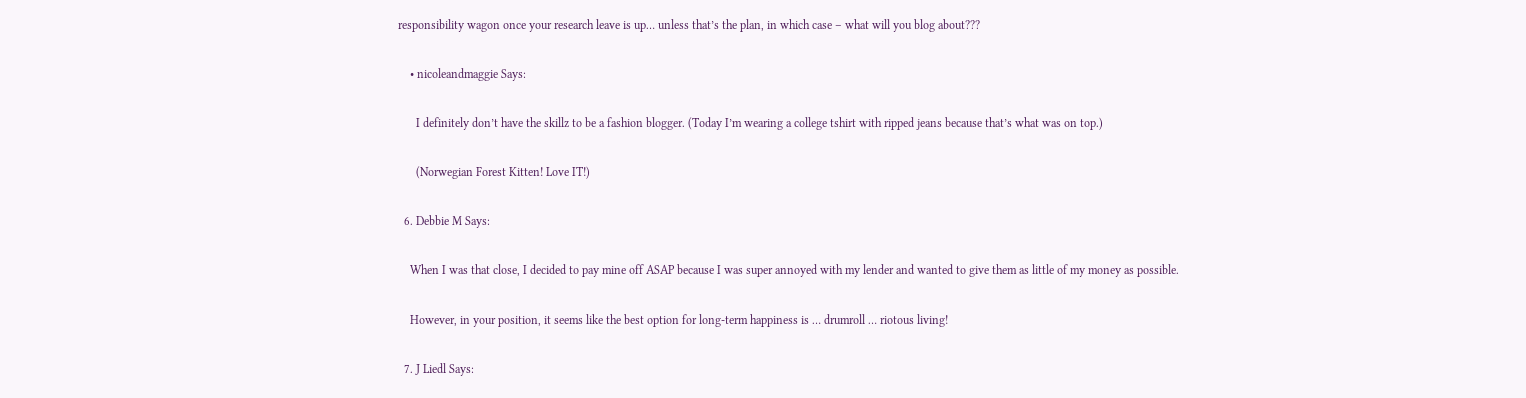responsibility wagon once your research leave is up… unless that’s the plan, in which case – what will you blog about???

    • nicoleandmaggie Says:

      I definitely don’t have the skillz to be a fashion blogger. (Today I’m wearing a college tshirt with ripped jeans because that’s what was on top.)

      (Norwegian Forest Kitten! Love IT!)

  6. Debbie M Says:

    When I was that close, I decided to pay mine off ASAP because I was super annoyed with my lender and wanted to give them as little of my money as possible.

    However, in your position, it seems like the best option for long-term happiness is … drumroll … riotous living!

  7. J Liedl Says: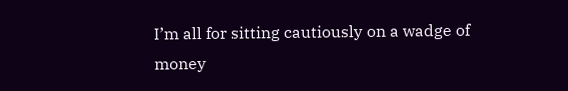I’m all for sitting cautiously on a wadge of money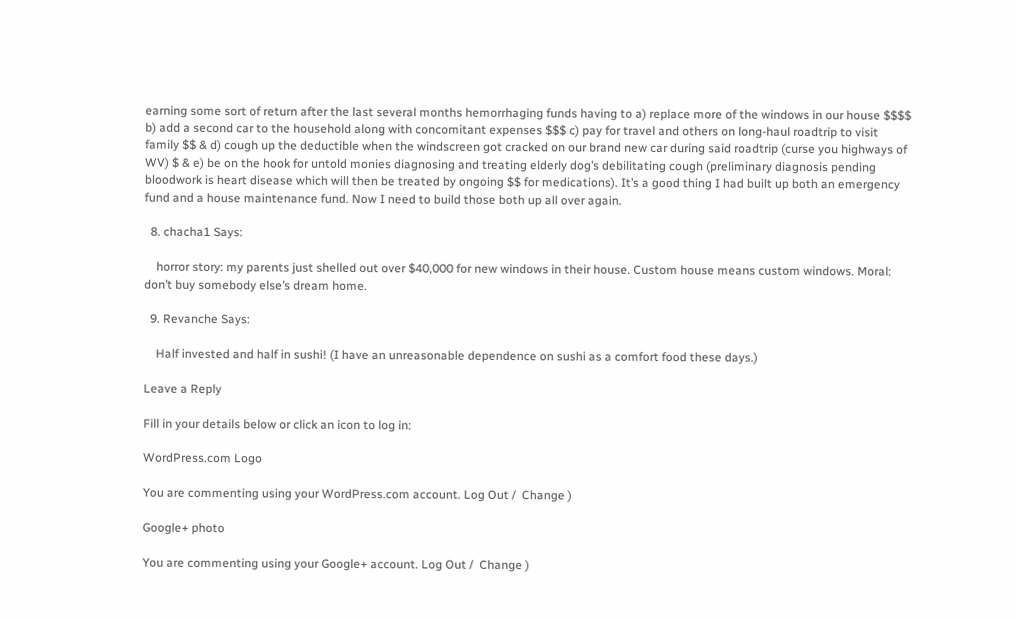earning some sort of return after the last several months hemorrhaging funds having to a) replace more of the windows in our house $$$$ b) add a second car to the household along with concomitant expenses $$$ c) pay for travel and others on long-haul roadtrip to visit family $$ & d) cough up the deductible when the windscreen got cracked on our brand new car during said roadtrip (curse you highways of WV) $ & e) be on the hook for untold monies diagnosing and treating elderly dog’s debilitating cough (preliminary diagnosis pending bloodwork is heart disease which will then be treated by ongoing $$ for medications). It’s a good thing I had built up both an emergency fund and a house maintenance fund. Now I need to build those both up all over again.

  8. chacha1 Says:

    horror story: my parents just shelled out over $40,000 for new windows in their house. Custom house means custom windows. Moral: don’t buy somebody else’s dream home.

  9. Revanche Says:

    Half invested and half in sushi! (I have an unreasonable dependence on sushi as a comfort food these days.)

Leave a Reply

Fill in your details below or click an icon to log in:

WordPress.com Logo

You are commenting using your WordPress.com account. Log Out /  Change )

Google+ photo

You are commenting using your Google+ account. Log Out /  Change )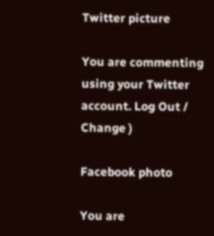Twitter picture

You are commenting using your Twitter account. Log Out /  Change )

Facebook photo

You are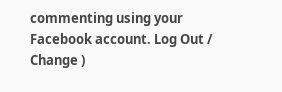commenting using your Facebook account. Log Out /  Change )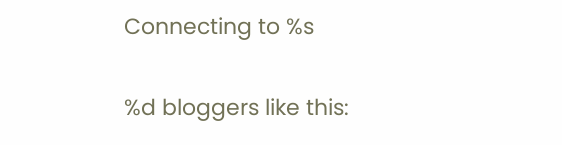Connecting to %s

%d bloggers like this: